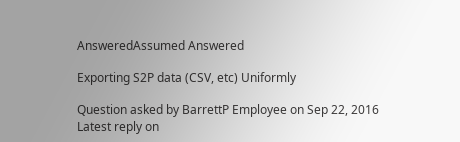AnsweredAssumed Answered

Exporting S2P data (CSV, etc) Uniformly

Question asked by BarrettP Employee on Sep 22, 2016
Latest reply on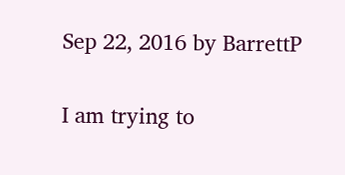Sep 22, 2016 by BarrettP

I am trying to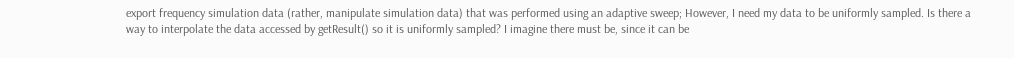export frequency simulation data (rather, manipulate simulation data) that was performed using an adaptive sweep; However, I need my data to be uniformly sampled. Is there a way to interpolate the data accessed by getResult() so it is uniformly sampled? I imagine there must be, since it can be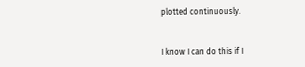plotted continuously.


I know I can do this if I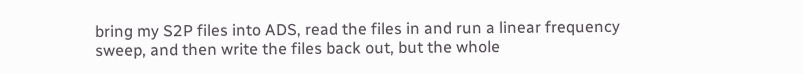bring my S2P files into ADS, read the files in and run a linear frequency sweep, and then write the files back out, but the whole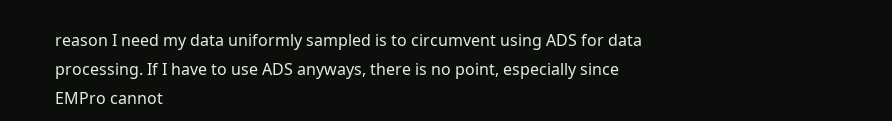reason I need my data uniformly sampled is to circumvent using ADS for data processing. If I have to use ADS anyways, there is no point, especially since EMPro cannot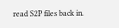read S2P files back in.